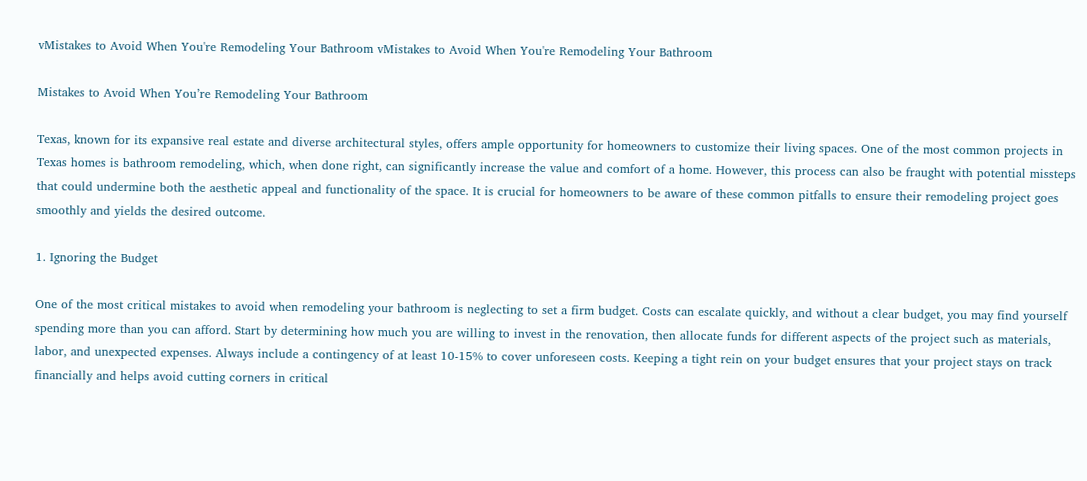vMistakes to Avoid When You're Remodeling Your Bathroom vMistakes to Avoid When You're Remodeling Your Bathroom

Mistakes to Avoid When You’re Remodeling Your Bathroom

Texas, known for its expansive real estate and diverse architectural styles, offers ample opportunity for homeowners to customize their living spaces. One of the most common projects in Texas homes is bathroom remodeling, which, when done right, can significantly increase the value and comfort of a home. However, this process can also be fraught with potential missteps that could undermine both the aesthetic appeal and functionality of the space. It is crucial for homeowners to be aware of these common pitfalls to ensure their remodeling project goes smoothly and yields the desired outcome.

1. Ignoring the Budget

One of the most critical mistakes to avoid when remodeling your bathroom is neglecting to set a firm budget. Costs can escalate quickly, and without a clear budget, you may find yourself spending more than you can afford. Start by determining how much you are willing to invest in the renovation, then allocate funds for different aspects of the project such as materials, labor, and unexpected expenses. Always include a contingency of at least 10-15% to cover unforeseen costs. Keeping a tight rein on your budget ensures that your project stays on track financially and helps avoid cutting corners in critical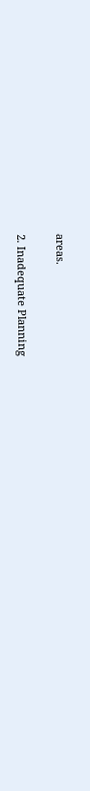areas.

2. Inadequate Planning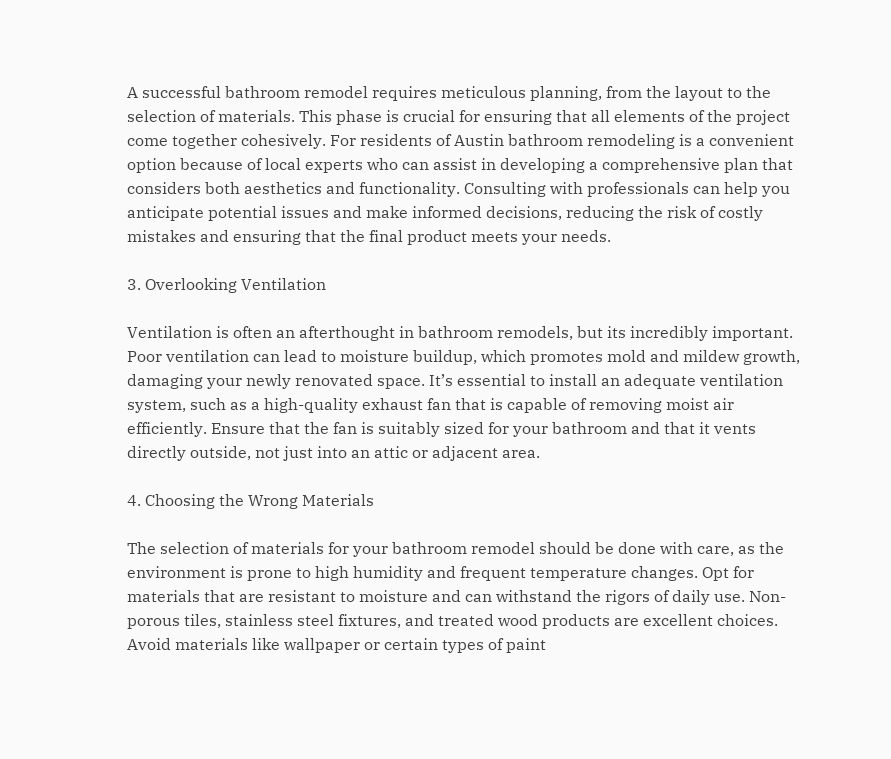A successful bathroom remodel requires meticulous planning, from the layout to the selection of materials. This phase is crucial for ensuring that all elements of the project come together cohesively. For residents of Austin bathroom remodeling is a convenient option because of local experts who can assist in developing a comprehensive plan that considers both aesthetics and functionality. Consulting with professionals can help you anticipate potential issues and make informed decisions, reducing the risk of costly mistakes and ensuring that the final product meets your needs.

3. Overlooking Ventilation

Ventilation is often an afterthought in bathroom remodels, but its incredibly important. Poor ventilation can lead to moisture buildup, which promotes mold and mildew growth, damaging your newly renovated space. It’s essential to install an adequate ventilation system, such as a high-quality exhaust fan that is capable of removing moist air efficiently. Ensure that the fan is suitably sized for your bathroom and that it vents directly outside, not just into an attic or adjacent area.

4. Choosing the Wrong Materials

The selection of materials for your bathroom remodel should be done with care, as the environment is prone to high humidity and frequent temperature changes. Opt for materials that are resistant to moisture and can withstand the rigors of daily use. Non-porous tiles, stainless steel fixtures, and treated wood products are excellent choices. Avoid materials like wallpaper or certain types of paint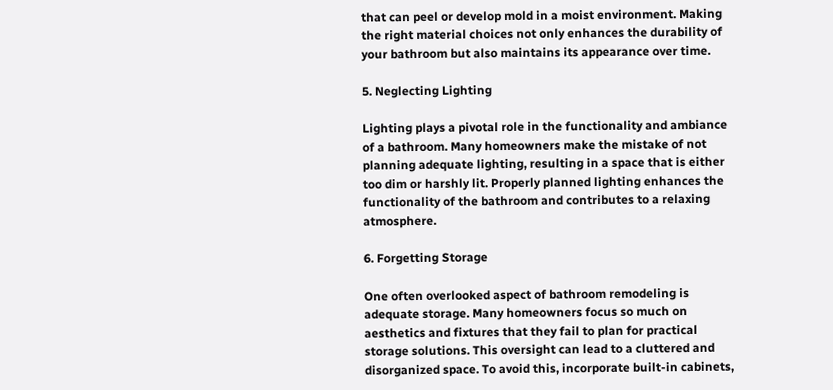that can peel or develop mold in a moist environment. Making the right material choices not only enhances the durability of your bathroom but also maintains its appearance over time.

5. Neglecting Lighting

Lighting plays a pivotal role in the functionality and ambiance of a bathroom. Many homeowners make the mistake of not planning adequate lighting, resulting in a space that is either too dim or harshly lit. Properly planned lighting enhances the functionality of the bathroom and contributes to a relaxing atmosphere.

6. Forgetting Storage

One often overlooked aspect of bathroom remodeling is adequate storage. Many homeowners focus so much on aesthetics and fixtures that they fail to plan for practical storage solutions. This oversight can lead to a cluttered and disorganized space. To avoid this, incorporate built-in cabinets,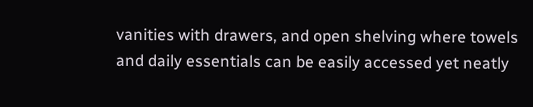vanities with drawers, and open shelving where towels and daily essentials can be easily accessed yet neatly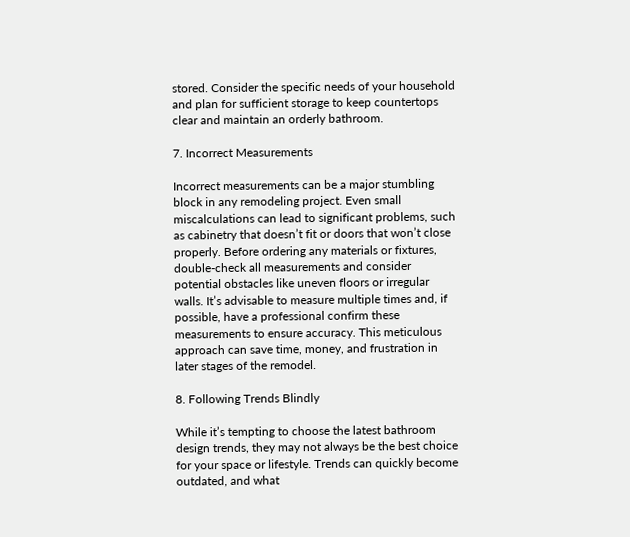stored. Consider the specific needs of your household and plan for sufficient storage to keep countertops clear and maintain an orderly bathroom.

7. Incorrect Measurements

Incorrect measurements can be a major stumbling block in any remodeling project. Even small miscalculations can lead to significant problems, such as cabinetry that doesn’t fit or doors that won’t close properly. Before ordering any materials or fixtures, double-check all measurements and consider potential obstacles like uneven floors or irregular walls. It’s advisable to measure multiple times and, if possible, have a professional confirm these measurements to ensure accuracy. This meticulous approach can save time, money, and frustration in later stages of the remodel.

8. Following Trends Blindly

While it’s tempting to choose the latest bathroom design trends, they may not always be the best choice for your space or lifestyle. Trends can quickly become outdated, and what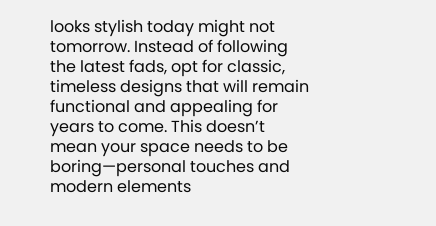looks stylish today might not tomorrow. Instead of following the latest fads, opt for classic, timeless designs that will remain functional and appealing for years to come. This doesn’t mean your space needs to be boring—personal touches and modern elements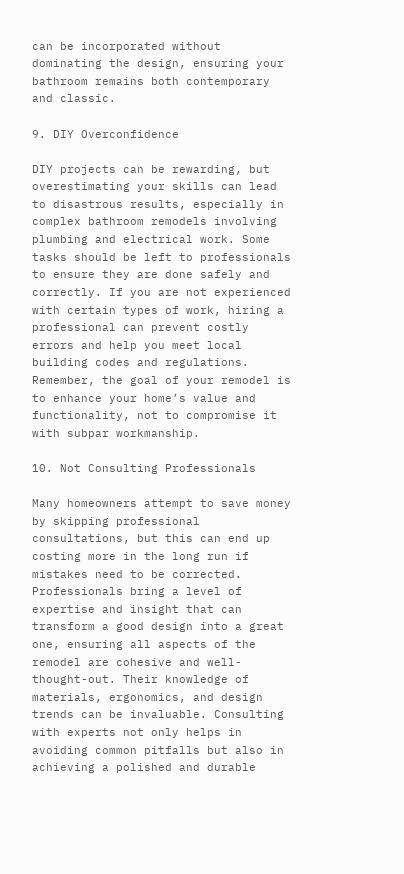can be incorporated without dominating the design, ensuring your bathroom remains both contemporary and classic.

9. DIY Overconfidence

DIY projects can be rewarding, but overestimating your skills can lead to disastrous results, especially in complex bathroom remodels involving plumbing and electrical work. Some tasks should be left to professionals to ensure they are done safely and correctly. If you are not experienced with certain types of work, hiring a professional can prevent costly errors and help you meet local building codes and regulations. Remember, the goal of your remodel is to enhance your home’s value and functionality, not to compromise it with subpar workmanship.

10. Not Consulting Professionals

Many homeowners attempt to save money by skipping professional consultations, but this can end up costing more in the long run if mistakes need to be corrected. Professionals bring a level of expertise and insight that can transform a good design into a great one, ensuring all aspects of the remodel are cohesive and well-thought-out. Their knowledge of materials, ergonomics, and design trends can be invaluable. Consulting with experts not only helps in avoiding common pitfalls but also in achieving a polished and durable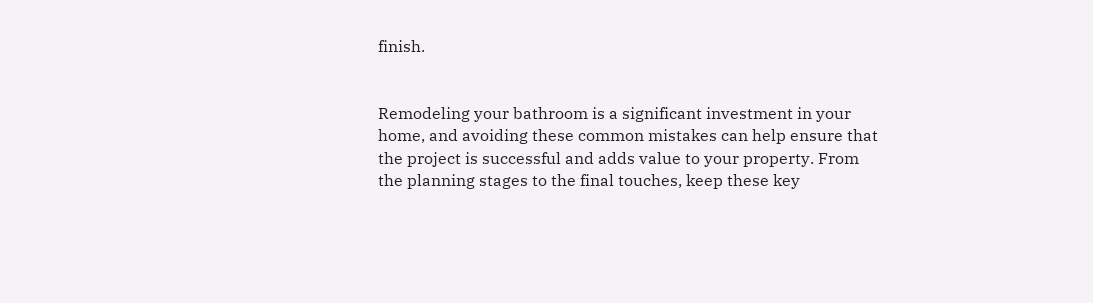finish.


Remodeling your bathroom is a significant investment in your home, and avoiding these common mistakes can help ensure that the project is successful and adds value to your property. From the planning stages to the final touches, keep these key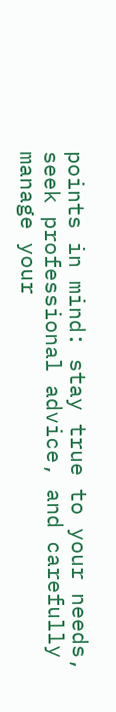points in mind: stay true to your needs, seek professional advice, and carefully manage your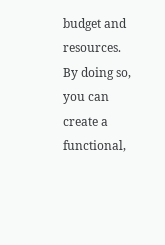budget and resources. By doing so, you can create a functional,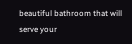beautiful bathroom that will serve your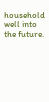household well into the future.